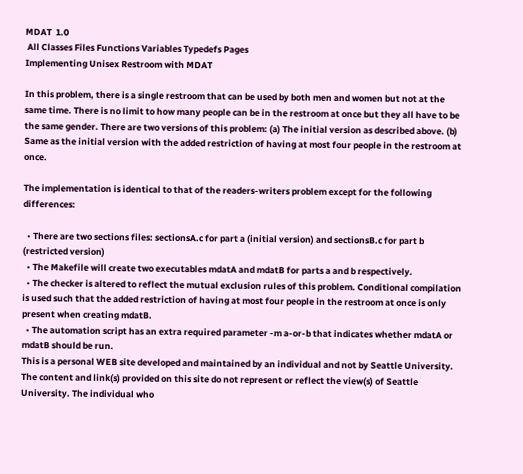MDAT  1.0
 All Classes Files Functions Variables Typedefs Pages
Implementing Unisex Restroom with MDAT

In this problem, there is a single restroom that can be used by both men and women but not at the same time. There is no limit to how many people can be in the restroom at once but they all have to be the same gender. There are two versions of this problem: (a) The initial version as described above. (b) Same as the initial version with the added restriction of having at most four people in the restroom at once.

The implementation is identical to that of the readers-writers problem except for the following differences:

  • There are two sections files: sectionsA.c for part a (initial version) and sectionsB.c for part b (restricted version)
  • The Makefile will create two executables mdatA and mdatB for parts a and b respectively.
  • The checker is altered to reflect the mutual exclusion rules of this problem. Conditional compilation is used such that the added restriction of having at most four people in the restroom at once is only present when creating mdatB.
  • The automation script has an extra required parameter -m a-or-b that indicates whether mdatA or mdatB should be run.
This is a personal WEB site developed and maintained by an individual and not by Seattle University. The content and link(s) provided on this site do not represent or reflect the view(s) of Seattle University. The individual who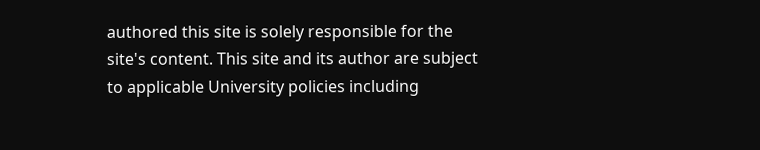authored this site is solely responsible for the site's content. This site and its author are subject to applicable University policies including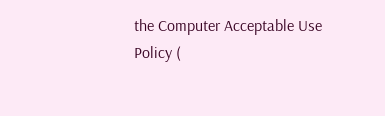the Computer Acceptable Use Policy (